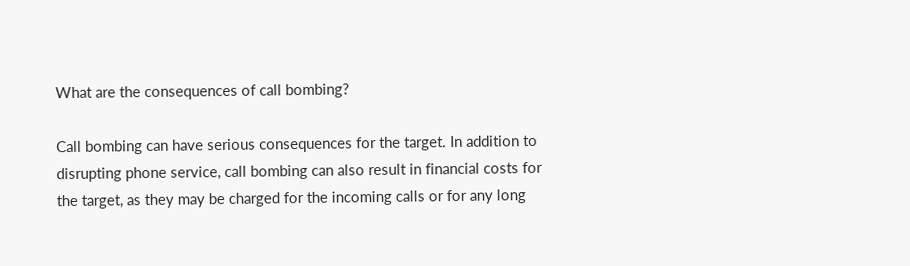What are the consequences of call bombing?

Call bombing can have serious consequences for the target. In addition to disrupting phone service, call bombing can also result in financial costs for the target, as they may be charged for the incoming calls or for any long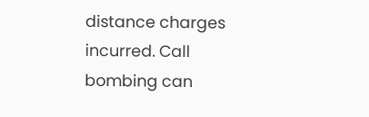distance charges incurred. Call bombing can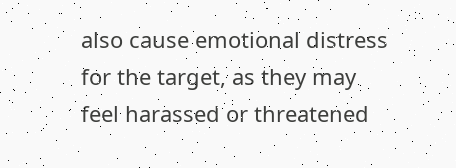also cause emotional distress for the target, as they may feel harassed or threatened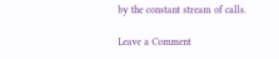by the constant stream of calls.

Leave a Comment